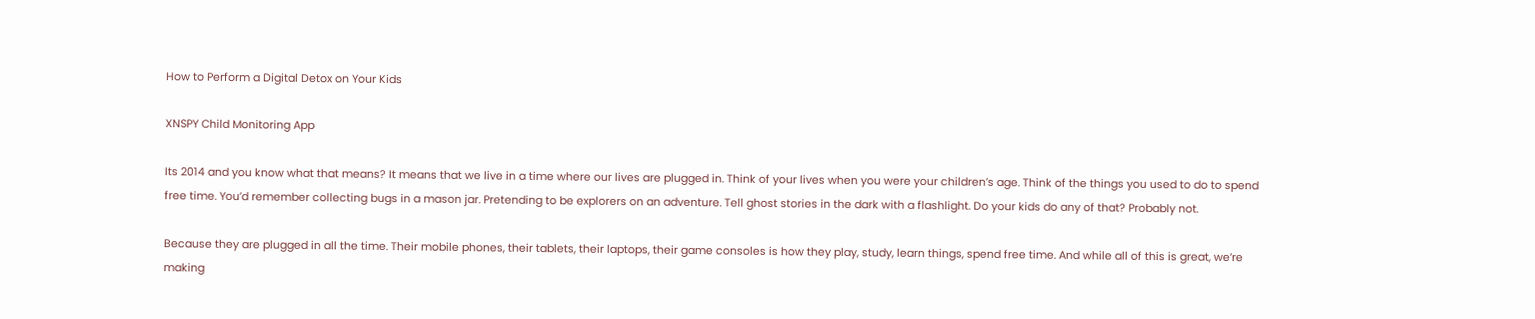How to Perform a Digital Detox on Your Kids

XNSPY Child Monitoring App

Its 2014 and you know what that means? It means that we live in a time where our lives are plugged in. Think of your lives when you were your children’s age. Think of the things you used to do to spend free time. You’d remember collecting bugs in a mason jar. Pretending to be explorers on an adventure. Tell ghost stories in the dark with a flashlight. Do your kids do any of that? Probably not.

Because they are plugged in all the time. Their mobile phones, their tablets, their laptops, their game consoles is how they play, study, learn things, spend free time. And while all of this is great, we’re making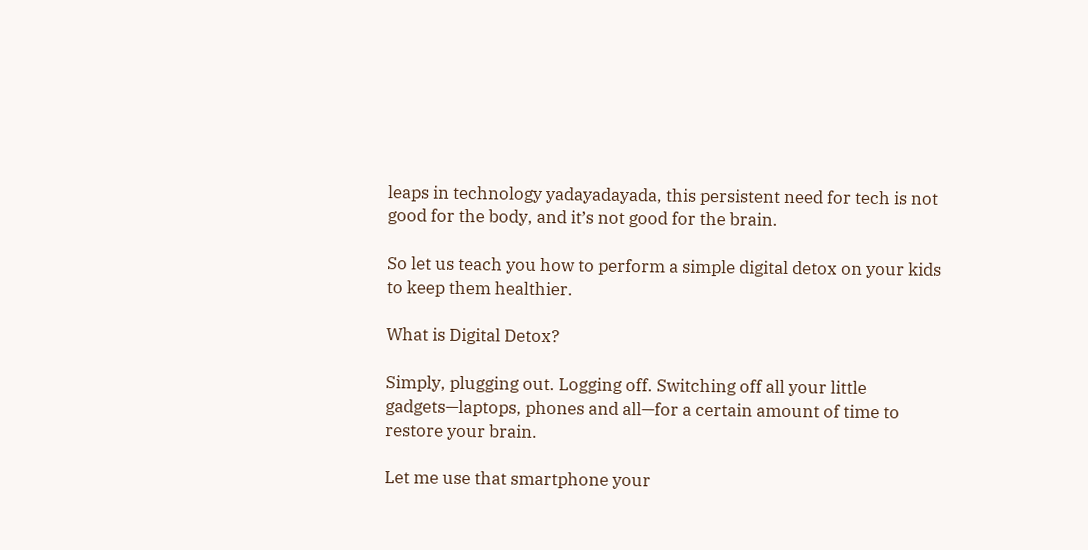leaps in technology yadayadayada, this persistent need for tech is not good for the body, and it’s not good for the brain.

So let us teach you how to perform a simple digital detox on your kids to keep them healthier.

What is Digital Detox?

Simply, plugging out. Logging off. Switching off all your little gadgets—laptops, phones and all—for a certain amount of time to restore your brain.

Let me use that smartphone your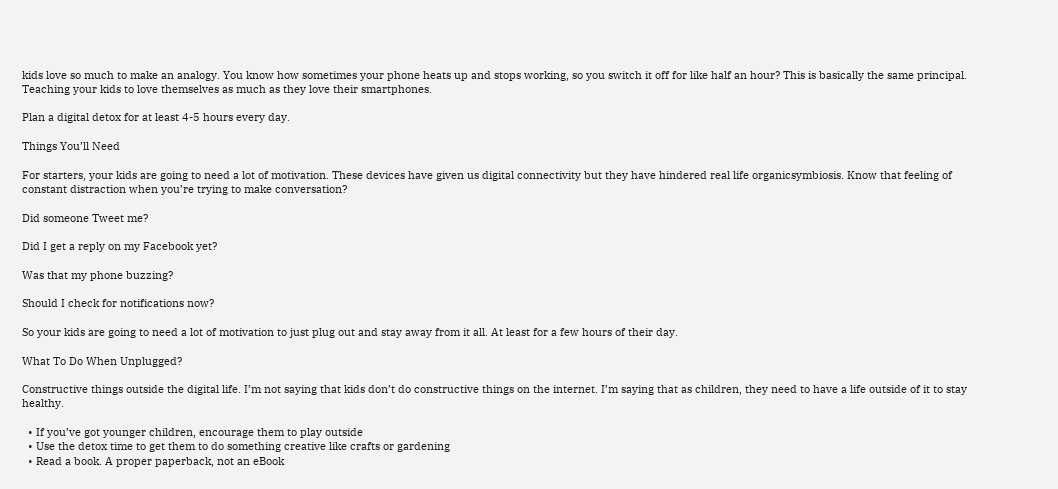kids love so much to make an analogy. You know how sometimes your phone heats up and stops working, so you switch it off for like half an hour? This is basically the same principal. Teaching your kids to love themselves as much as they love their smartphones.

Plan a digital detox for at least 4-5 hours every day.

Things You’ll Need

For starters, your kids are going to need a lot of motivation. These devices have given us digital connectivity but they have hindered real life organicsymbiosis. Know that feeling of constant distraction when you’re trying to make conversation?

Did someone Tweet me?

Did I get a reply on my Facebook yet?

Was that my phone buzzing?

Should I check for notifications now?

So your kids are going to need a lot of motivation to just plug out and stay away from it all. At least for a few hours of their day.

What To Do When Unplugged?

Constructive things outside the digital life. I’m not saying that kids don’t do constructive things on the internet. I’m saying that as children, they need to have a life outside of it to stay healthy.

  • If you’ve got younger children, encourage them to play outside
  • Use the detox time to get them to do something creative like crafts or gardening
  • Read a book. A proper paperback, not an eBook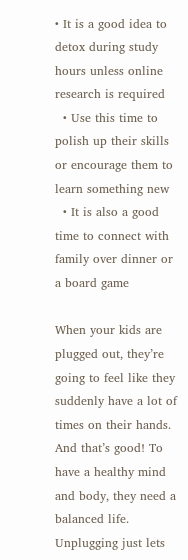• It is a good idea to detox during study hours unless online research is required
  • Use this time to polish up their skills or encourage them to learn something new
  • It is also a good time to connect with family over dinner or a board game

When your kids are plugged out, they’re going to feel like they suddenly have a lot of times on their hands. And that’s good! To have a healthy mind and body, they need a balanced life. Unplugging just lets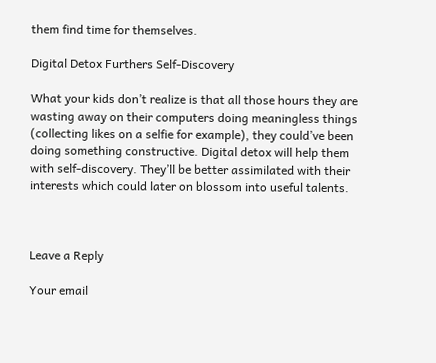them find time for themselves.

Digital Detox Furthers Self-Discovery

What your kids don’t realize is that all those hours they are wasting away on their computers doing meaningless things (collecting likes on a selfie for example), they could’ve been doing something constructive. Digital detox will help them with self-discovery. They’ll be better assimilated with their interests which could later on blossom into useful talents.



Leave a Reply

Your email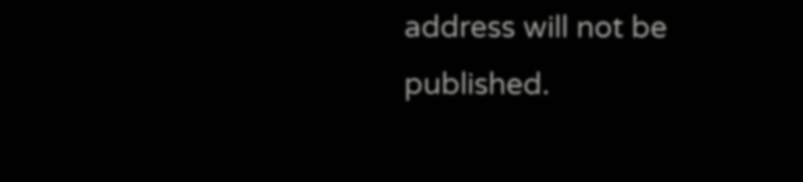address will not be published.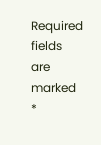Required fields are marked *